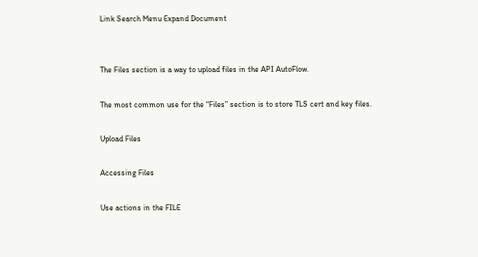Link Search Menu Expand Document


The Files section is a way to upload files in the API AutoFlow.

The most common use for the “Files” section is to store TLS cert and key files.

Upload Files

Accessing Files

Use actions in the FILE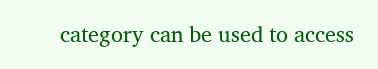category can be used to access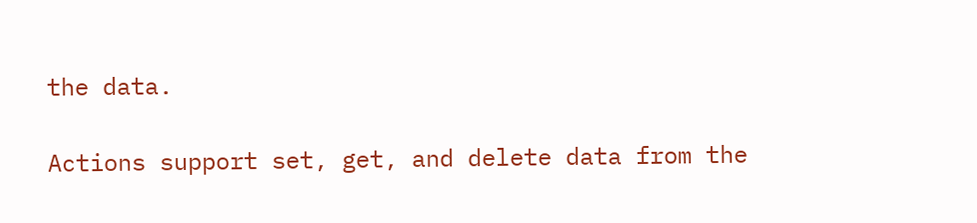the data.

Actions support set, get, and delete data from the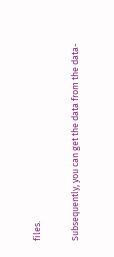files.

Subsequently, you can get the data from the data-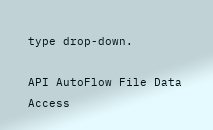type drop-down.

API AutoFlow File Data Access